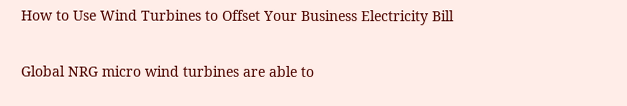How to Use Wind Turbines to Offset Your Business Electricity Bill

Global NRG micro wind turbines are able to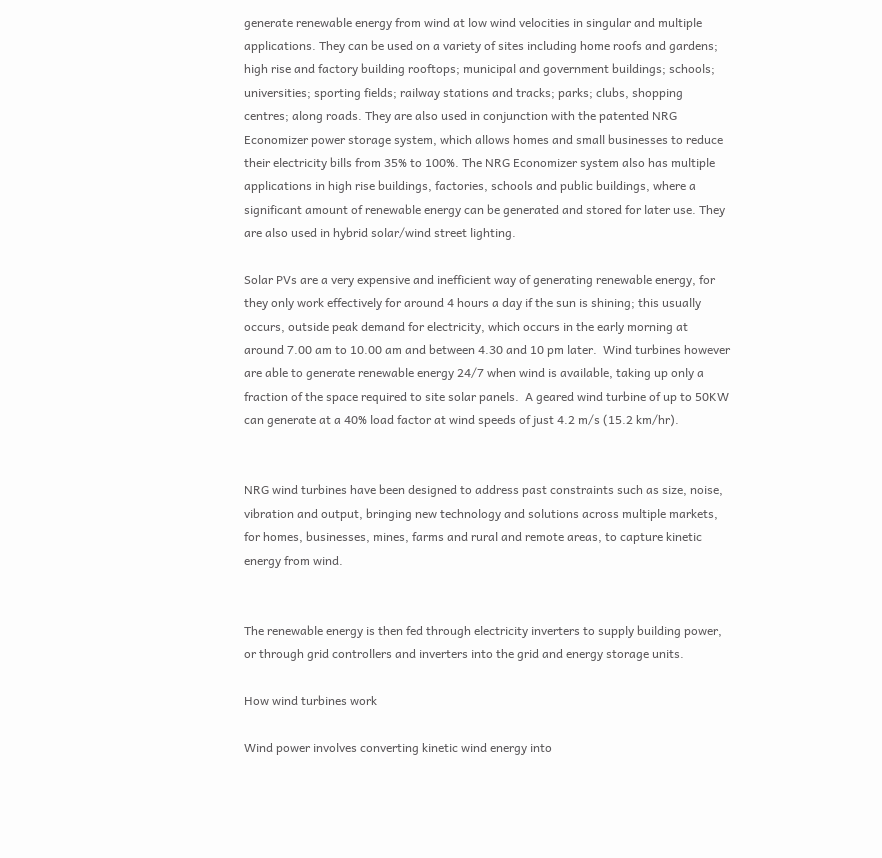generate renewable energy from wind at low wind velocities in singular and multiple applications. They can be used on a variety of sites including home roofs and gardens; high rise and factory building rooftops; municipal and government buildings; schools; universities; sporting fields; railway stations and tracks; parks; clubs, shopping centres; along roads. They are also used in conjunction with the patented NRG Economizer power storage system, which allows homes and small businesses to reduce their electricity bills from 35% to 100%. The NRG Economizer system also has multiple applications in high rise buildings, factories, schools and public buildings, where a significant amount of renewable energy can be generated and stored for later use. They are also used in hybrid solar/wind street lighting.

Solar PVs are a very expensive and inefficient way of generating renewable energy, for they only work effectively for around 4 hours a day if the sun is shining; this usually occurs, outside peak demand for electricity, which occurs in the early morning at around 7.00 am to 10.00 am and between 4.30 and 10 pm later.  Wind turbines however are able to generate renewable energy 24/7 when wind is available, taking up only a fraction of the space required to site solar panels.  A geared wind turbine of up to 50KW can generate at a 40% load factor at wind speeds of just 4.2 m/s (15.2 km/hr).


NRG wind turbines have been designed to address past constraints such as size, noise, vibration and output, bringing new technology and solutions across multiple markets, for homes, businesses, mines, farms and rural and remote areas, to capture kinetic energy from wind.


The renewable energy is then fed through electricity inverters to supply building power, or through grid controllers and inverters into the grid and energy storage units.

How wind turbines work

Wind power involves converting kinetic wind energy into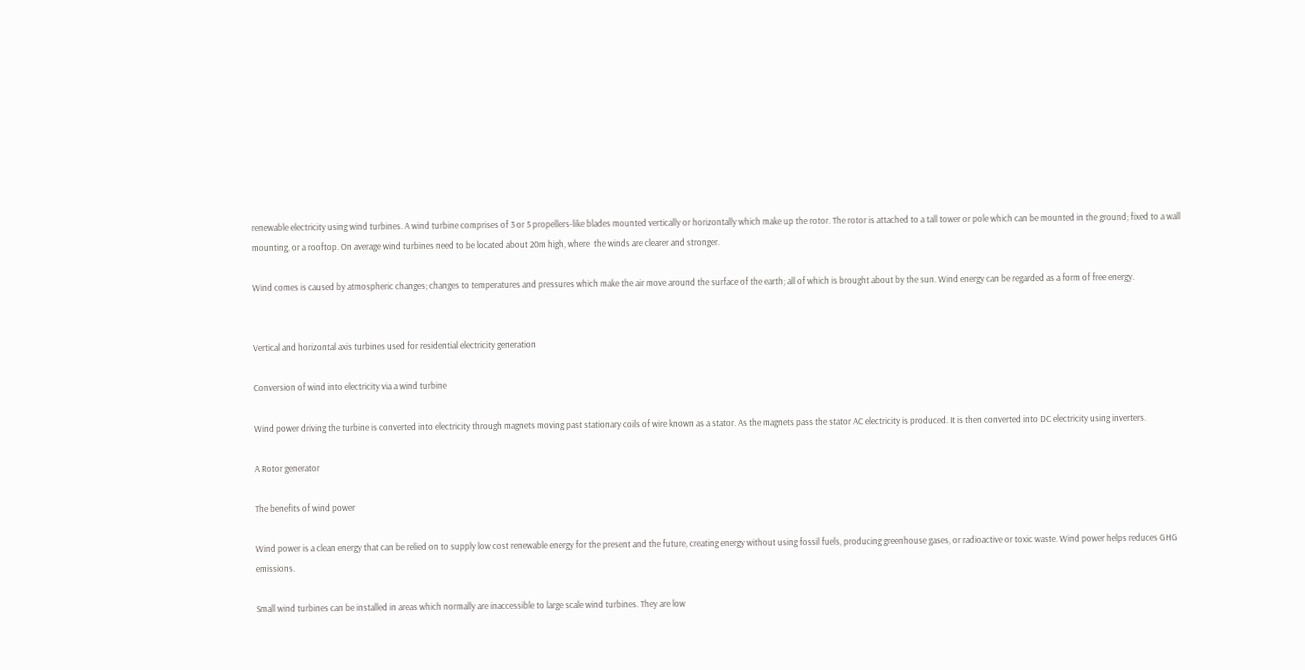renewable electricity using wind turbines. A wind turbine comprises of 3 or 5 propellers-like blades mounted vertically or horizontally which make up the rotor. The rotor is attached to a tall tower or pole which can be mounted in the ground; fixed to a wall mounting, or a rooftop. On average wind turbines need to be located about 20m high, where  the winds are clearer and stronger.

Wind comes is caused by atmospheric changes; changes to temperatures and pressures which make the air move around the surface of the earth; all of which is brought about by the sun. Wind energy can be regarded as a form of free energy.


Vertical and horizontal axis turbines used for residential electricity generation

Conversion of wind into electricity via a wind turbine

Wind power driving the turbine is converted into electricity through magnets moving past stationary coils of wire known as a stator. As the magnets pass the stator AC electricity is produced. It is then converted into DC electricity using inverters.

A Rotor generator

The benefits of wind power

Wind power is a clean energy that can be relied on to supply low cost renewable energy for the present and the future, creating energy without using fossil fuels, producing greenhouse gases, or radioactive or toxic waste. Wind power helps reduces GHG emissions.

Small wind turbines can be installed in areas which normally are inaccessible to large scale wind turbines. They are low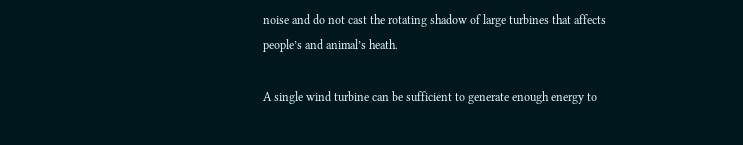noise and do not cast the rotating shadow of large turbines that affects people’s and animal’s heath.

A single wind turbine can be sufficient to generate enough energy to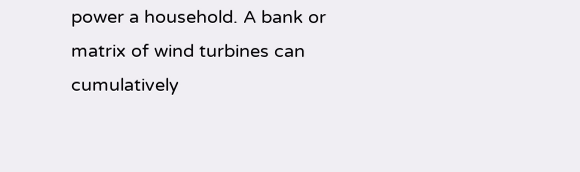power a household. A bank or matrix of wind turbines can cumulatively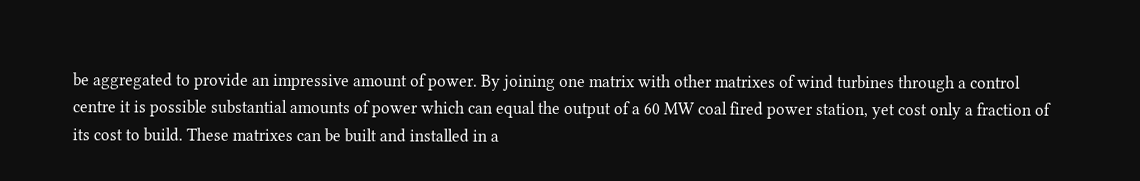be aggregated to provide an impressive amount of power. By joining one matrix with other matrixes of wind turbines through a control centre it is possible substantial amounts of power which can equal the output of a 60 MW coal fired power station, yet cost only a fraction of its cost to build. These matrixes can be built and installed in a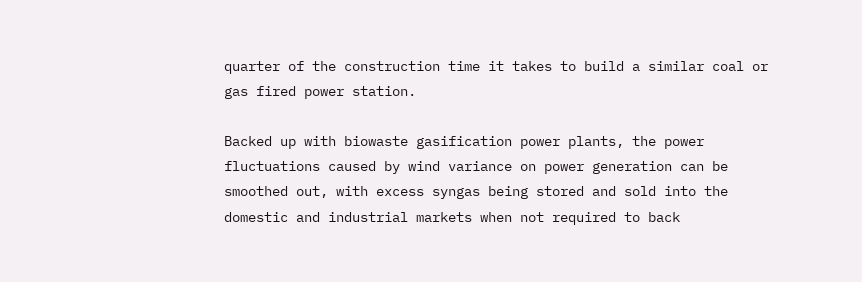quarter of the construction time it takes to build a similar coal or gas fired power station.

Backed up with biowaste gasification power plants, the power fluctuations caused by wind variance on power generation can be smoothed out, with excess syngas being stored and sold into the domestic and industrial markets when not required to back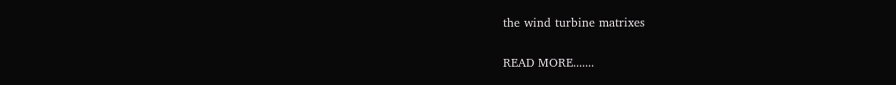the wind turbine matrixes

READ MORE.......